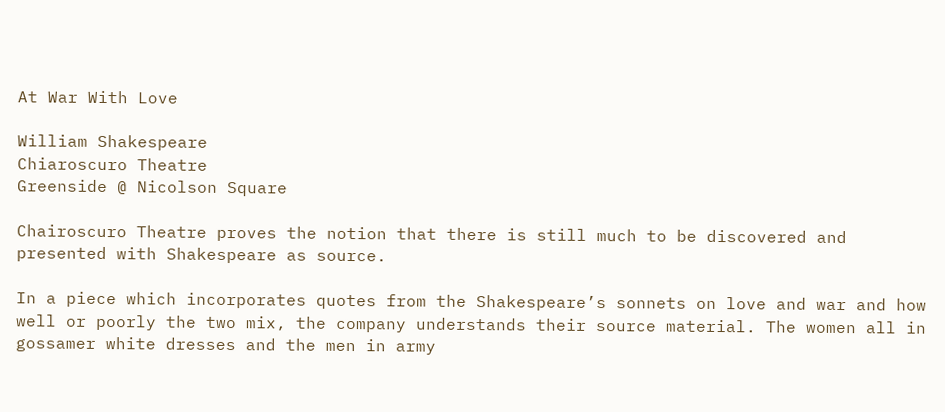At War With Love

William Shakespeare
Chiaroscuro Theatre
Greenside @ Nicolson Square

Chairoscuro Theatre proves the notion that there is still much to be discovered and presented with Shakespeare as source.

In a piece which incorporates quotes from the Shakespeare’s sonnets on love and war and how well or poorly the two mix, the company understands their source material. The women all in gossamer white dresses and the men in army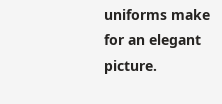uniforms make for an elegant picture.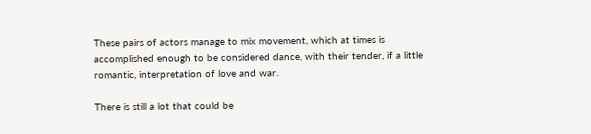These pairs of actors manage to mix movement, which at times is accomplished enough to be considered dance, with their tender, if a little romantic, interpretation of love and war.

There is still a lot that could be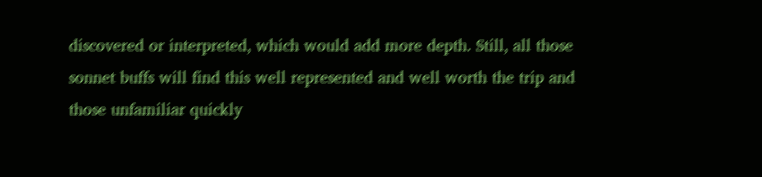discovered or interpreted, which would add more depth. Still, all those sonnet buffs will find this well represented and well worth the trip and those unfamiliar quickly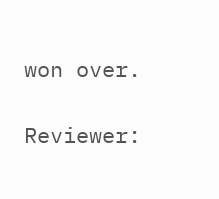won over.

Reviewer: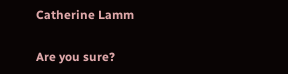Catherine Lamm

Are you sure?